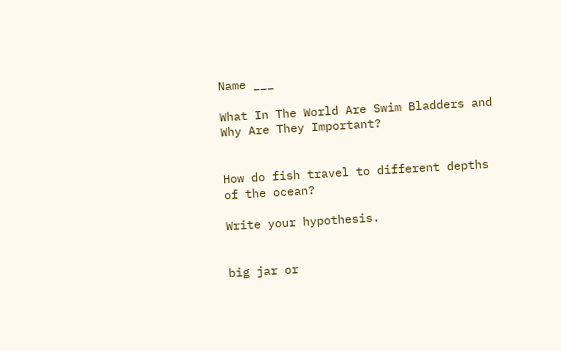Name ___

What In The World Are Swim Bladders and Why Are They Important?


How do fish travel to different depths of the ocean?

Write your hypothesis.


big jar or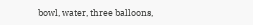bowl, water, three balloons,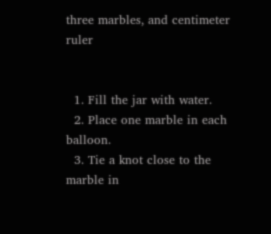three marbles, and centimeter ruler


  1. Fill the jar with water.
  2. Place one marble in each balloon.
  3. Tie a knot close to the marble in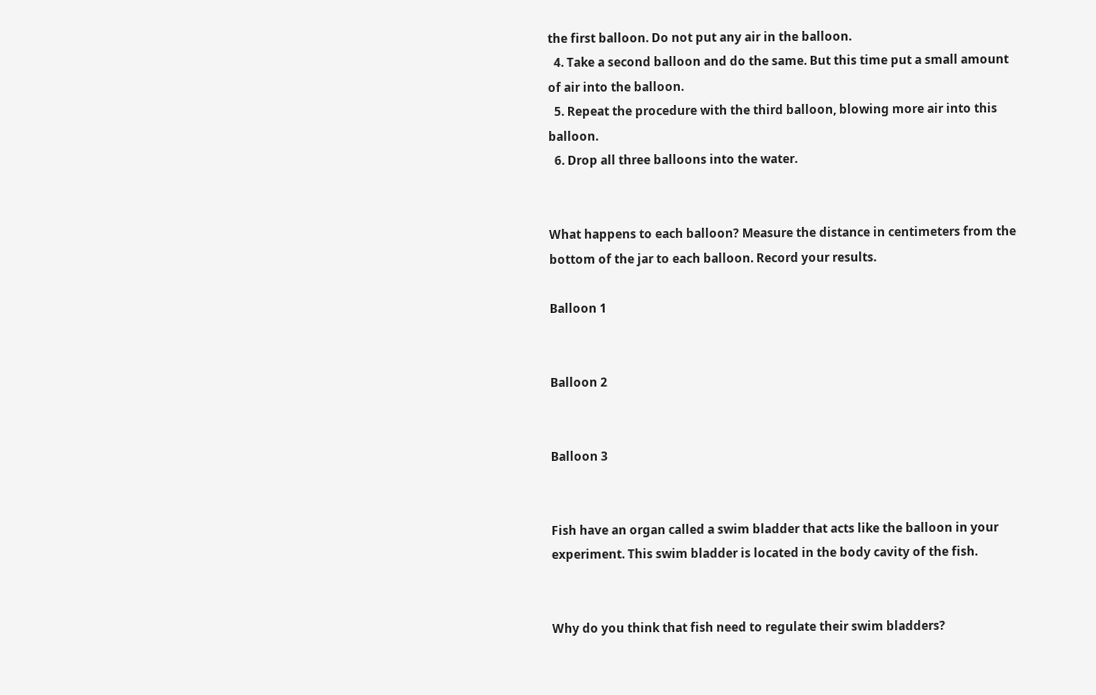the first balloon. Do not put any air in the balloon.
  4. Take a second balloon and do the same. But this time put a small amount of air into the balloon.
  5. Repeat the procedure with the third balloon, blowing more air into this balloon.
  6. Drop all three balloons into the water.


What happens to each balloon? Measure the distance in centimeters from the bottom of the jar to each balloon. Record your results.

Balloon 1


Balloon 2


Balloon 3


Fish have an organ called a swim bladder that acts like the balloon in your experiment. This swim bladder is located in the body cavity of the fish.


Why do you think that fish need to regulate their swim bladders?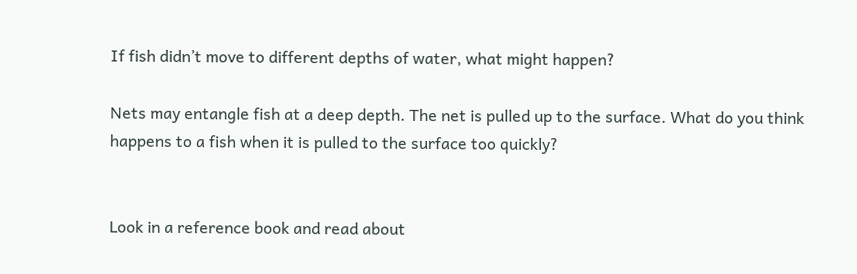If fish didn’t move to different depths of water, what might happen?

Nets may entangle fish at a deep depth. The net is pulled up to the surface. What do you think happens to a fish when it is pulled to the surface too quickly?


Look in a reference book and read about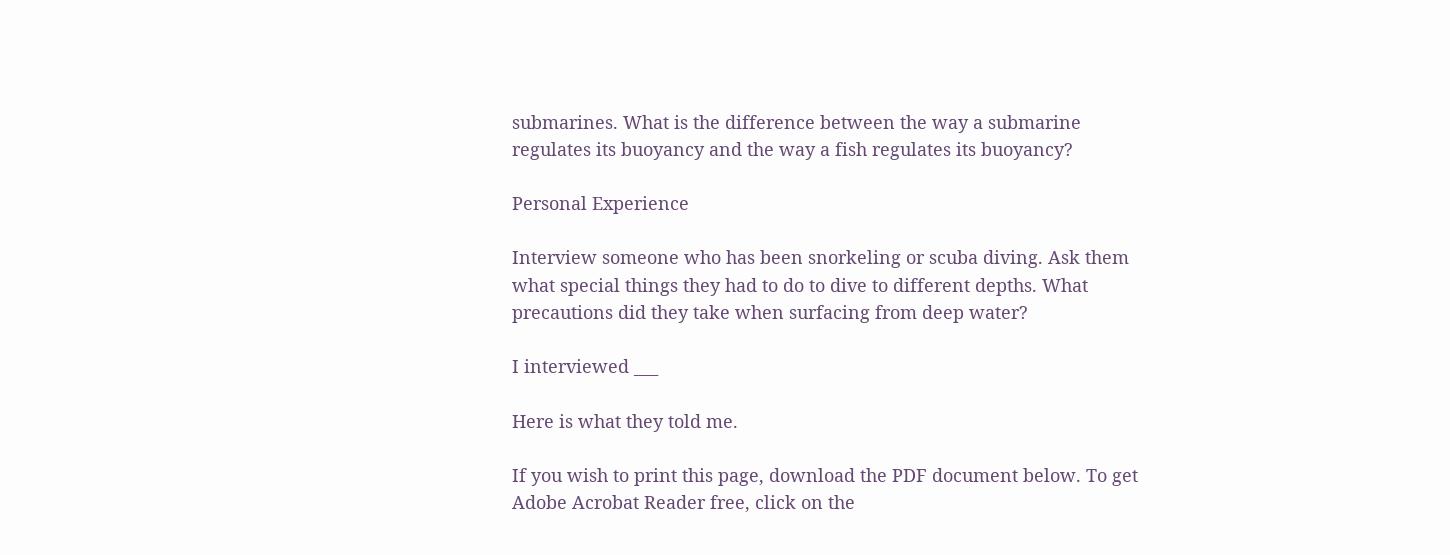submarines. What is the difference between the way a submarine regulates its buoyancy and the way a fish regulates its buoyancy?

Personal Experience

Interview someone who has been snorkeling or scuba diving. Ask them what special things they had to do to dive to different depths. What precautions did they take when surfacing from deep water?

I interviewed ___

Here is what they told me.

If you wish to print this page, download the PDF document below. To get Adobe Acrobat Reader free, click on the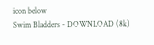icon below
Swim Bladders - DOWNLOAD (8k)